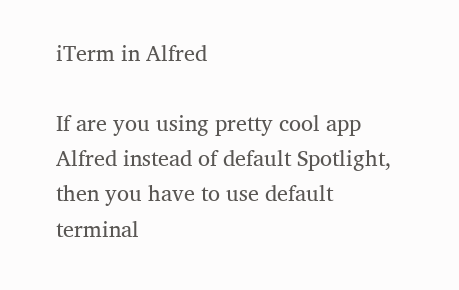iTerm in Alfred

If are you using pretty cool app Alfred instead of default Spotlight, then you have to use default terminal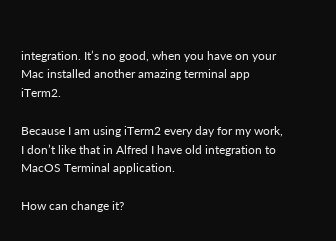integration. It’s no good, when you have on your Mac installed another amazing terminal app iTerm2.

Because I am using iTerm2 every day for my work, I don’t like that in Alfred I have old integration to MacOS Terminal application.

How can change it?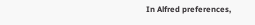In Alfred preferences,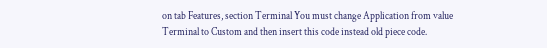on tab Features, section Terminal You must change Application from value Terminal to Custom and then insert this code instead old piece code.